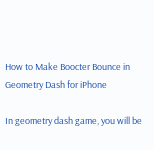How to Make Boocter Bounce in Geometry Dash for iPhone

In geometry dash game, you will be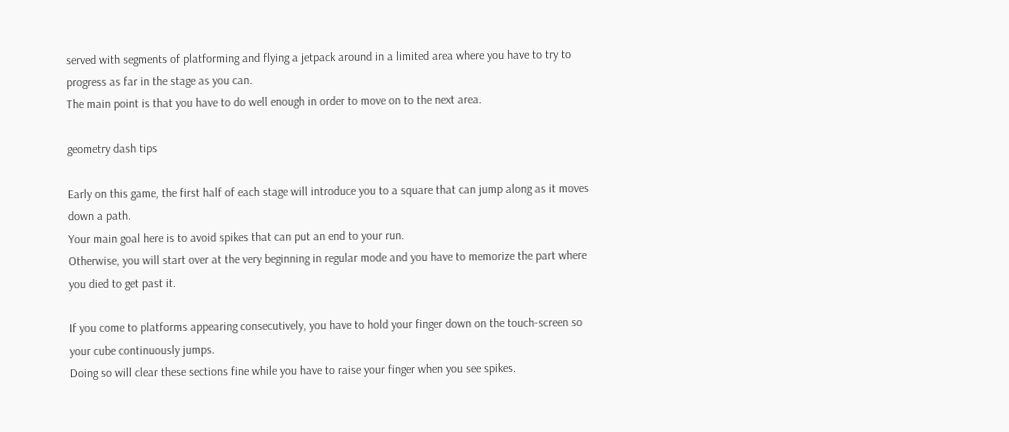served with segments of platforming and flying a jetpack around in a limited area where you have to try to progress as far in the stage as you can.
The main point is that you have to do well enough in order to move on to the next area.

geometry dash tips

Early on this game, the first half of each stage will introduce you to a square that can jump along as it moves down a path.
Your main goal here is to avoid spikes that can put an end to your run.
Otherwise, you will start over at the very beginning in regular mode and you have to memorize the part where you died to get past it.

If you come to platforms appearing consecutively, you have to hold your finger down on the touch-screen so your cube continuously jumps.
Doing so will clear these sections fine while you have to raise your finger when you see spikes.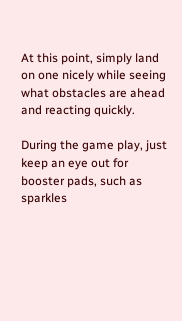At this point, simply land on one nicely while seeing what obstacles are ahead and reacting quickly.

During the game play, just keep an eye out for booster pads, such as sparkles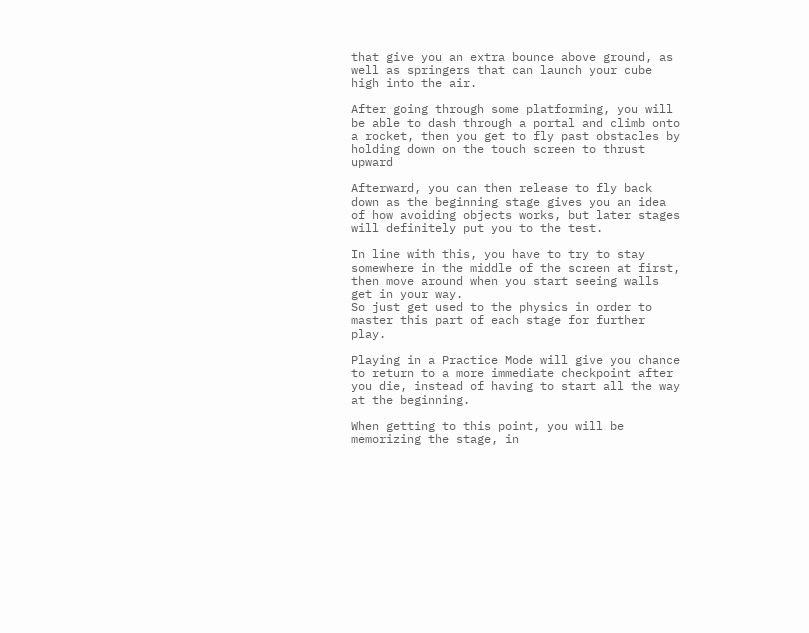that give you an extra bounce above ground, as well as springers that can launch your cube high into the air.

After going through some platforming, you will be able to dash through a portal and climb onto a rocket, then you get to fly past obstacles by holding down on the touch screen to thrust upward

Afterward, you can then release to fly back down as the beginning stage gives you an idea of how avoiding objects works, but later stages will definitely put you to the test.

In line with this, you have to try to stay somewhere in the middle of the screen at first, then move around when you start seeing walls get in your way.
So just get used to the physics in order to master this part of each stage for further play.

Playing in a Practice Mode will give you chance to return to a more immediate checkpoint after you die, instead of having to start all the way at the beginning.

When getting to this point, you will be memorizing the stage, in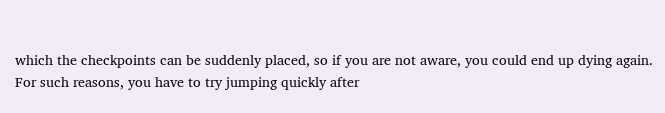which the checkpoints can be suddenly placed, so if you are not aware, you could end up dying again.
For such reasons, you have to try jumping quickly after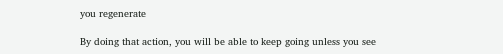you regenerate

By doing that action, you will be able to keep going unless you see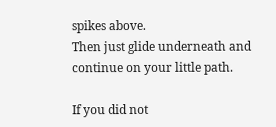spikes above.
Then just glide underneath and continue on your little path.

If you did not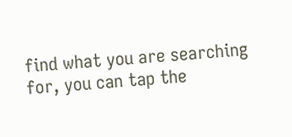find what you are searching for, you can tap the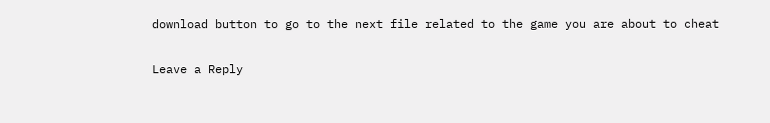download button to go to the next file related to the game you are about to cheat

Leave a Reply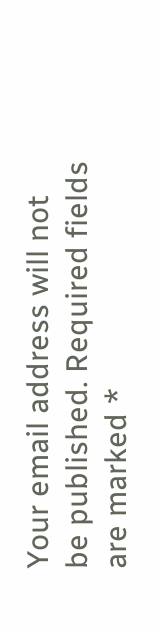Your email address will not be published. Required fields are marked *